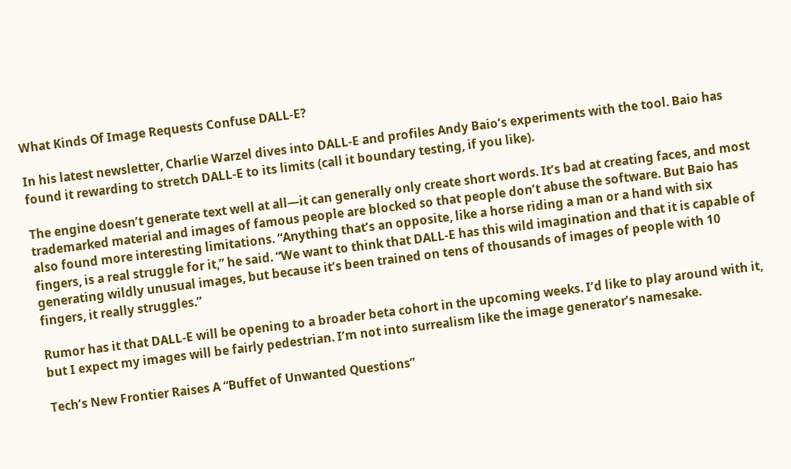What Kinds Of Image Requests Confuse DALL-E?

In his latest newsletter, Charlie Warzel dives into DALL-E and profiles Andy Baio’s experiments with the tool. Baio has found it rewarding to stretch DALL-E to its limits (call it boundary testing, if you like).

The engine doesn’t generate text well at all—it can generally only create short words. It’s bad at creating faces, and most trademarked material and images of famous people are blocked so that people don’t abuse the software. But Baio has also found more interesting limitations. “Anything that’s an opposite, like a horse riding a man or a hand with six fingers, is a real struggle for it,” he said. “We want to think that DALL-E has this wild imagination and that it is capable of generating wildly unusual images, but because it’s been trained on tens of thousands of images of people with 10 fingers, it really struggles.”

Rumor has it that DALL-E will be opening to a broader beta cohort in the upcoming weeks. I’d like to play around with it, but I expect my images will be fairly pedestrian. I’m not into surrealism like the image generator’s namesake.

Tech’s New Frontier Raises A “Buffet of Unwanted Questions”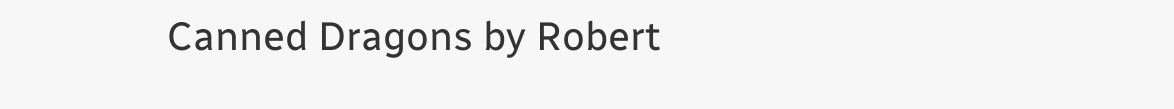Canned Dragons by Robert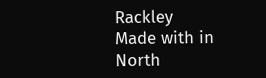Rackley
Made with in North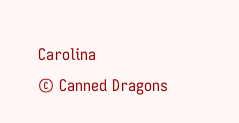Carolina
© Canned Dragons